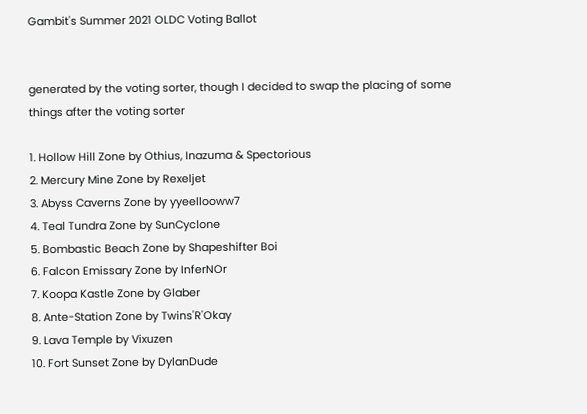Gambit's Summer 2021 OLDC Voting Ballot


generated by the voting sorter, though I decided to swap the placing of some things after the voting sorter

1. Hollow Hill Zone by Othius, Inazuma & Spectorious
2. Mercury Mine Zone by Rexeljet
3. Abyss Caverns Zone by yyeellooww7
4. Teal Tundra Zone by SunCyclone
5. Bombastic Beach Zone by Shapeshifter Boi
6. Falcon Emissary Zone by InferNOr
7. Koopa Kastle Zone by Glaber
8. Ante-Station Zone by Twins'R'Okay
9. Lava Temple by Vixuzen
10. Fort Sunset Zone by DylanDude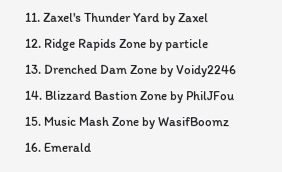11. Zaxel's Thunder Yard by Zaxel
12. Ridge Rapids Zone by particle
13. Drenched Dam Zone by Voidy2246
14. Blizzard Bastion Zone by PhilJFou
15. Music Mash Zone by WasifBoomz
16. Emerald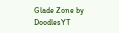Glade Zone by DoodlesYT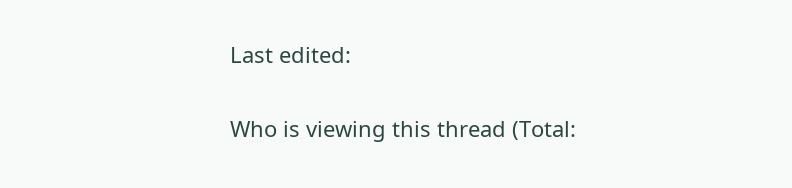Last edited:

Who is viewing this thread (Total: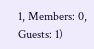1, Members: 0, Guests: 1)